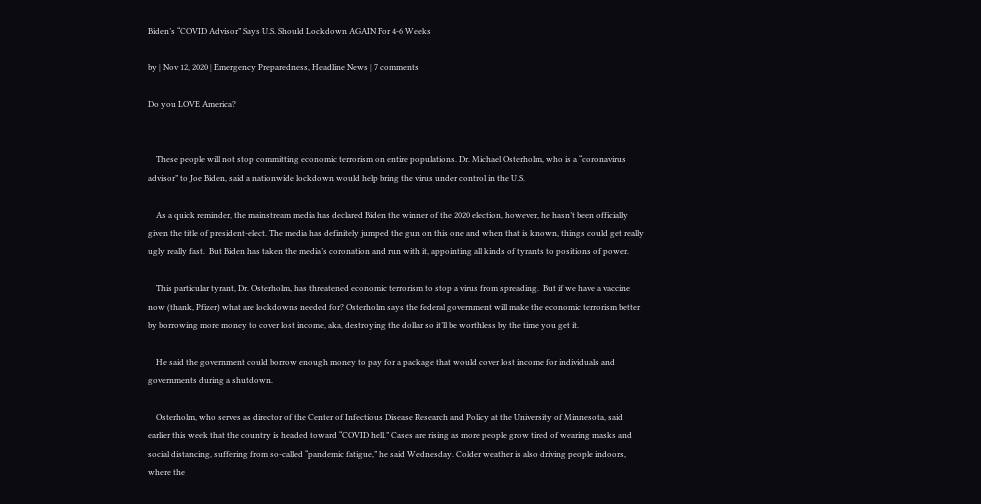Biden’s “COVID Advisor” Says U.S. Should Lockdown AGAIN For 4-6 Weeks

by | Nov 12, 2020 | Emergency Preparedness, Headline News | 7 comments

Do you LOVE America?


    These people will not stop committing economic terrorism on entire populations. Dr. Michael Osterholm, who is a “coronavirus advisor” to Joe Biden, said a nationwide lockdown would help bring the virus under control in the U.S.

    As a quick reminder, the mainstream media has declared Biden the winner of the 2020 election, however, he hasn’t been officially given the title of president-elect. The media has definitely jumped the gun on this one and when that is known, things could get really ugly really fast.  But Biden has taken the media’s coronation and run with it, appointing all kinds of tyrants to positions of power.

    This particular tyrant, Dr. Osterholm, has threatened economic terrorism to stop a virus from spreading.  But if we have a vaccine now (thank, Pfizer) what are lockdowns needed for? Osterholm says the federal government will make the economic terrorism better by borrowing more money to cover lost income, aka, destroying the dollar so it’ll be worthless by the time you get it.

    He said the government could borrow enough money to pay for a package that would cover lost income for individuals and governments during a shutdown.

    Osterholm, who serves as director of the Center of Infectious Disease Research and Policy at the University of Minnesota, said earlier this week that the country is headed toward “COVID hell.” Cases are rising as more people grow tired of wearing masks and social distancing, suffering from so-called “pandemic fatigue,” he said Wednesday. Colder weather is also driving people indoors, where the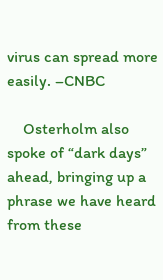virus can spread more easily. –CNBC

    Osterholm also spoke of “dark days” ahead, bringing up a phrase we have heard from these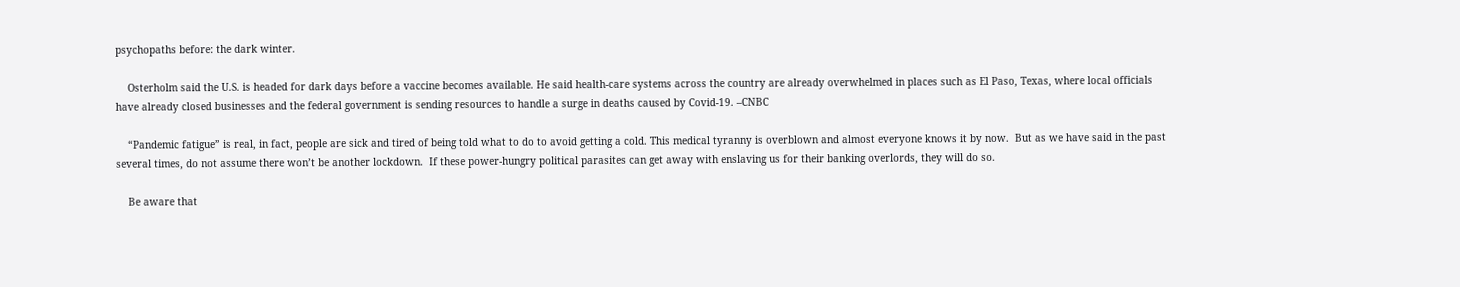psychopaths before: the dark winter.

    Osterholm said the U.S. is headed for dark days before a vaccine becomes available. He said health-care systems across the country are already overwhelmed in places such as El Paso, Texas, where local officials have already closed businesses and the federal government is sending resources to handle a surge in deaths caused by Covid-19. –CNBC

    “Pandemic fatigue” is real, in fact, people are sick and tired of being told what to do to avoid getting a cold. This medical tyranny is overblown and almost everyone knows it by now.  But as we have said in the past several times, do not assume there won’t be another lockdown.  If these power-hungry political parasites can get away with enslaving us for their banking overlords, they will do so.

    Be aware that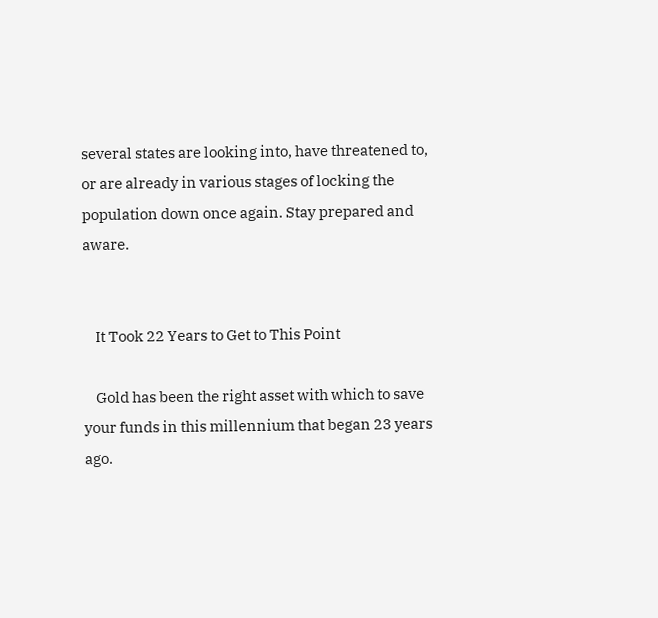several states are looking into, have threatened to, or are already in various stages of locking the population down once again. Stay prepared and aware.


    It Took 22 Years to Get to This Point

    Gold has been the right asset with which to save your funds in this millennium that began 23 years ago.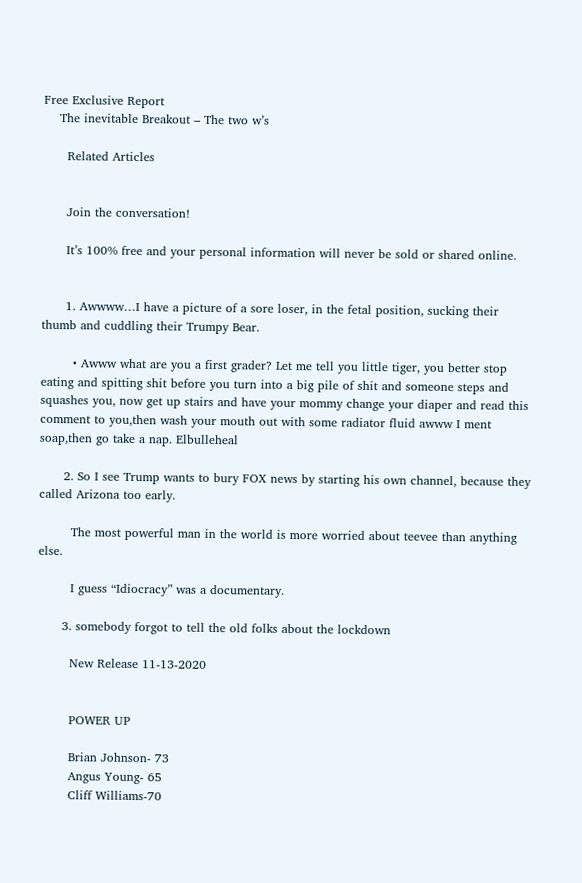Free Exclusive Report
    The inevitable Breakout – The two w’s

      Related Articles


      Join the conversation!

      It’s 100% free and your personal information will never be sold or shared online.


      1. Awwww…I have a picture of a sore loser, in the fetal position, sucking their thumb and cuddling their Trumpy Bear.

        • Awww what are you a first grader? Let me tell you little tiger, you better stop eating and spitting shit before you turn into a big pile of shit and someone steps and squashes you, now get up stairs and have your mommy change your diaper and read this comment to you,then wash your mouth out with some radiator fluid awww I ment soap,then go take a nap. Elbulleheal

      2. So I see Trump wants to bury FOX news by starting his own channel, because they called Arizona too early.

        The most powerful man in the world is more worried about teevee than anything else.

        I guess “Idiocracy” was a documentary.

      3. somebody forgot to tell the old folks about the lockdown

        New Release 11-13-2020


        POWER UP

        Brian Johnson- 73
        Angus Young- 65
        Cliff Williams-70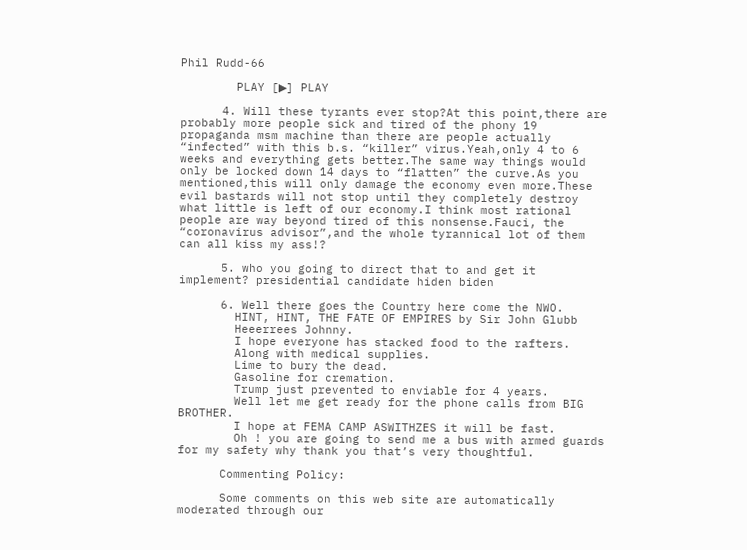Phil Rudd-66

        PLAY [▶] PLAY

      4. Will these tyrants ever stop?At this point,there are probably more people sick and tired of the phony 19 propaganda msm machine than there are people actually “infected” with this b.s. “killer” virus.Yeah,only 4 to 6 weeks and everything gets better.The same way things would only be locked down 14 days to “flatten” the curve.As you mentioned,this will only damage the economy even more.These evil bastards will not stop until they completely destroy what little is left of our economy.I think most rational people are way beyond tired of this nonsense.Fauci, the “coronavirus advisor”,and the whole tyrannical lot of them can all kiss my ass!?

      5. who you going to direct that to and get it implement? presidential candidate hiden biden

      6. Well there goes the Country here come the NWO.
        HINT, HINT, THE FATE OF EMPIRES by Sir John Glubb
        Heeerrees Johnny.
        I hope everyone has stacked food to the rafters.
        Along with medical supplies.
        Lime to bury the dead.
        Gasoline for cremation.
        Trump just prevented to enviable for 4 years.
        Well let me get ready for the phone calls from BIG BROTHER.
        I hope at FEMA CAMP ASWITHZES it will be fast.
        Oh ! you are going to send me a bus with armed guards for my safety why thank you that’s very thoughtful.

      Commenting Policy:

      Some comments on this web site are automatically moderated through our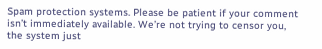Spam protection systems. Please be patient if your comment isn’t immediately available. We’re not trying to censor you, the system just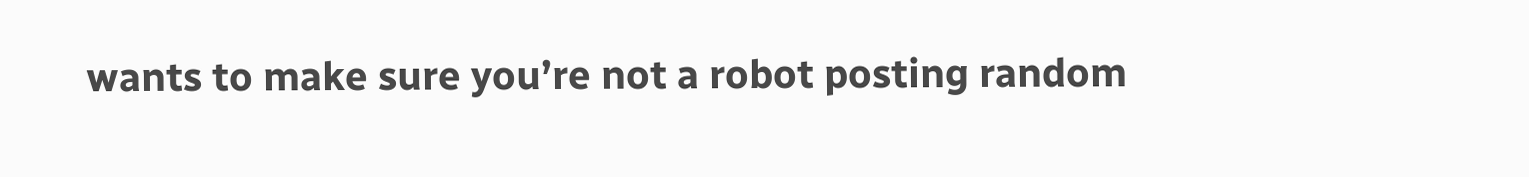wants to make sure you’re not a robot posting random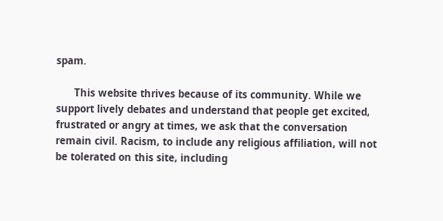spam.

      This website thrives because of its community. While we support lively debates and understand that people get excited, frustrated or angry at times, we ask that the conversation remain civil. Racism, to include any religious affiliation, will not be tolerated on this site, including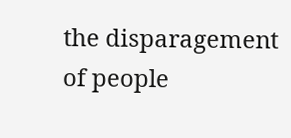the disparagement of people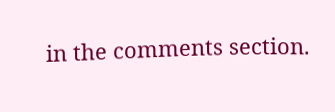in the comments section.